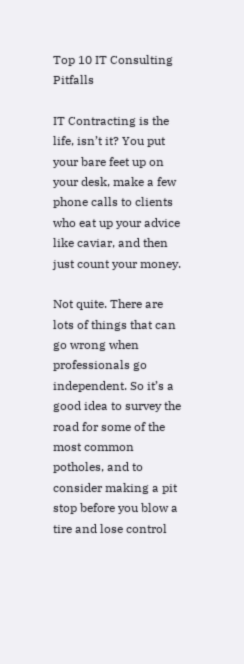Top 10 IT Consulting Pitfalls

IT Contracting is the life, isn’t it? You put your bare feet up on your desk, make a few phone calls to clients who eat up your advice like caviar, and then just count your money.

Not quite. There are lots of things that can go wrong when professionals go independent. So it’s a good idea to survey the road for some of the most common potholes, and to consider making a pit stop before you blow a tire and lose control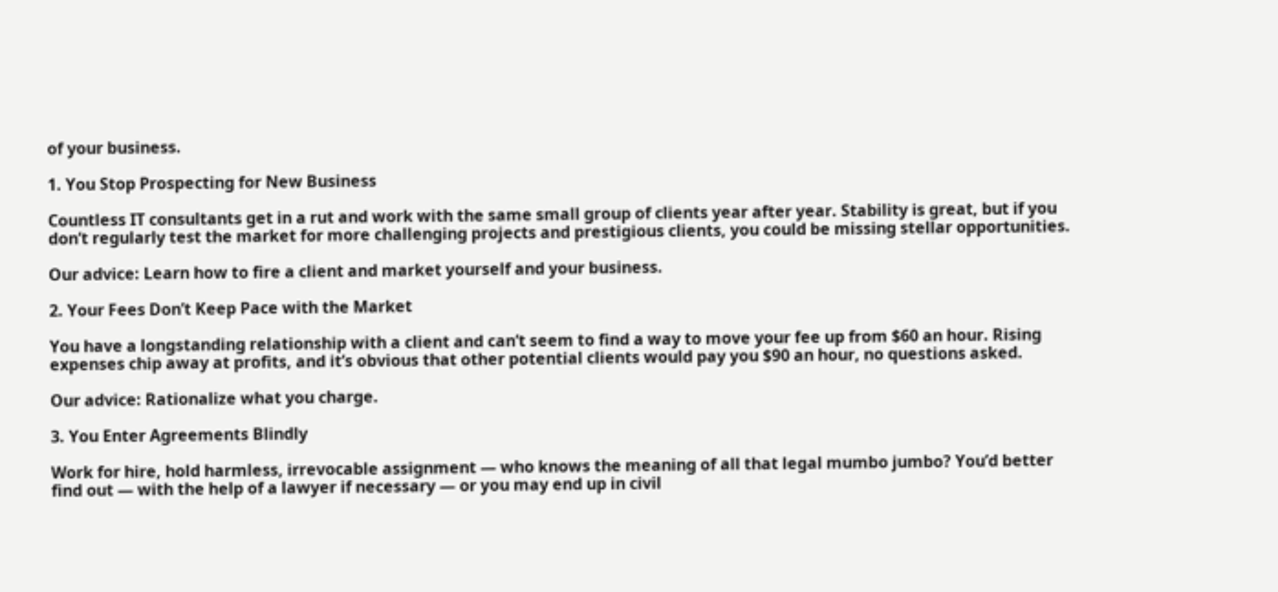of your business.

1. You Stop Prospecting for New Business

Countless IT consultants get in a rut and work with the same small group of clients year after year. Stability is great, but if you don’t regularly test the market for more challenging projects and prestigious clients, you could be missing stellar opportunities.

Our advice: Learn how to fire a client and market yourself and your business.

2. Your Fees Don’t Keep Pace with the Market

You have a longstanding relationship with a client and can’t seem to find a way to move your fee up from $60 an hour. Rising expenses chip away at profits, and it’s obvious that other potential clients would pay you $90 an hour, no questions asked.

Our advice: Rationalize what you charge.

3. You Enter Agreements Blindly

Work for hire, hold harmless, irrevocable assignment — who knows the meaning of all that legal mumbo jumbo? You’d better find out — with the help of a lawyer if necessary — or you may end up in civil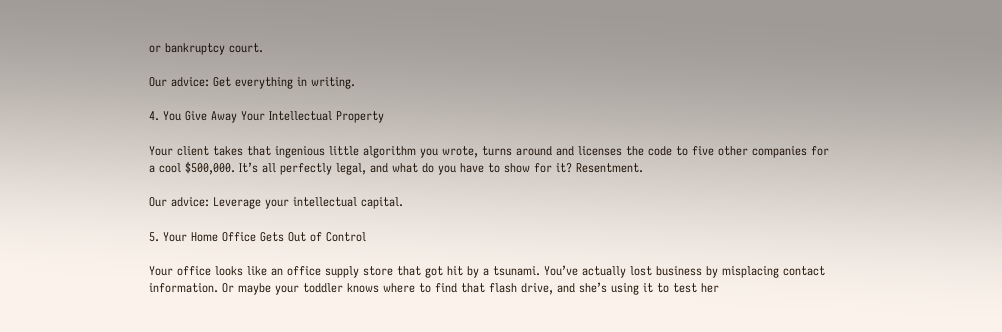or bankruptcy court.

Our advice: Get everything in writing.

4. You Give Away Your Intellectual Property

Your client takes that ingenious little algorithm you wrote, turns around and licenses the code to five other companies for a cool $500,000. It’s all perfectly legal, and what do you have to show for it? Resentment.

Our advice: Leverage your intellectual capital.

5. Your Home Office Gets Out of Control

Your office looks like an office supply store that got hit by a tsunami. You’ve actually lost business by misplacing contact information. Or maybe your toddler knows where to find that flash drive, and she’s using it to test her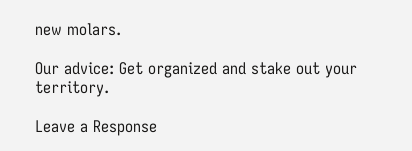new molars.

Our advice: Get organized and stake out your territory.

Leave a Response